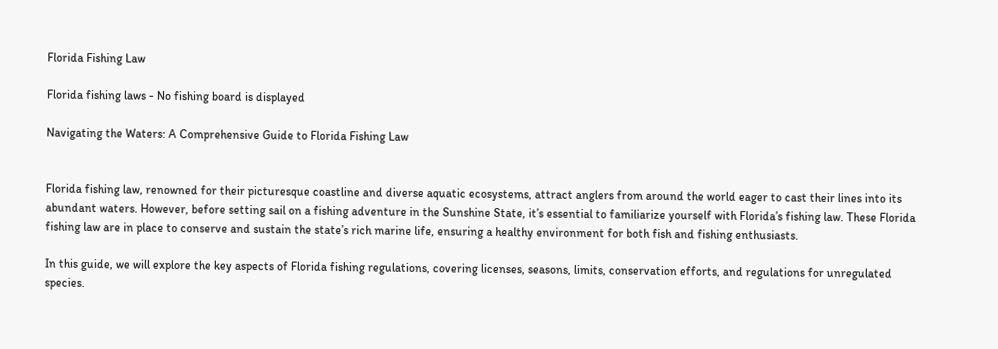Florida Fishing Law

Florida fishing laws - No fishing board is displayed

Navigating the Waters: A Comprehensive Guide to Florida Fishing Law


Florida fishing law, renowned for their picturesque coastline and diverse aquatic ecosystems, attract anglers from around the world eager to cast their lines into its abundant waters. However, before setting sail on a fishing adventure in the Sunshine State, it’s essential to familiarize yourself with Florida’s fishing law. These Florida fishing law are in place to conserve and sustain the state’s rich marine life, ensuring a healthy environment for both fish and fishing enthusiasts.

In this guide, we will explore the key aspects of Florida fishing regulations, covering licenses, seasons, limits, conservation efforts, and regulations for unregulated species.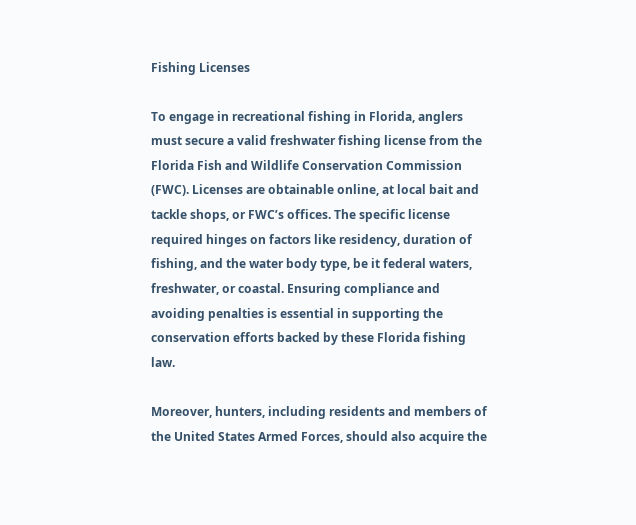Fishing Licenses

To engage in recreational fishing in Florida, anglers must secure a valid freshwater fishing license from the Florida Fish and Wildlife Conservation Commission (FWC). Licenses are obtainable online, at local bait and tackle shops, or FWC’s offices. The specific license required hinges on factors like residency, duration of fishing, and the water body type, be it federal waters, freshwater, or coastal. Ensuring compliance and avoiding penalties is essential in supporting the conservation efforts backed by these Florida fishing law.

Moreover, hunters, including residents and members of the United States Armed Forces, should also acquire the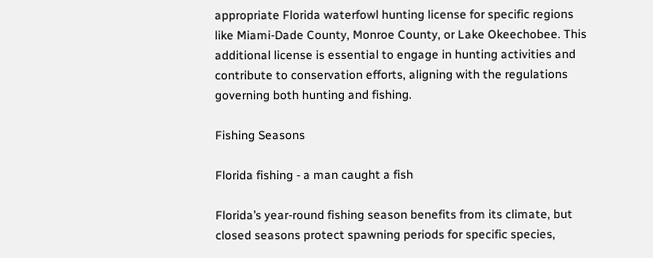appropriate Florida waterfowl hunting license for specific regions like Miami-Dade County, Monroe County, or Lake Okeechobee. This additional license is essential to engage in hunting activities and contribute to conservation efforts, aligning with the regulations governing both hunting and fishing.

Fishing Seasons

Florida fishing - a man caught a fish

Florida’s year-round fishing season benefits from its climate, but closed seasons protect spawning periods for specific species,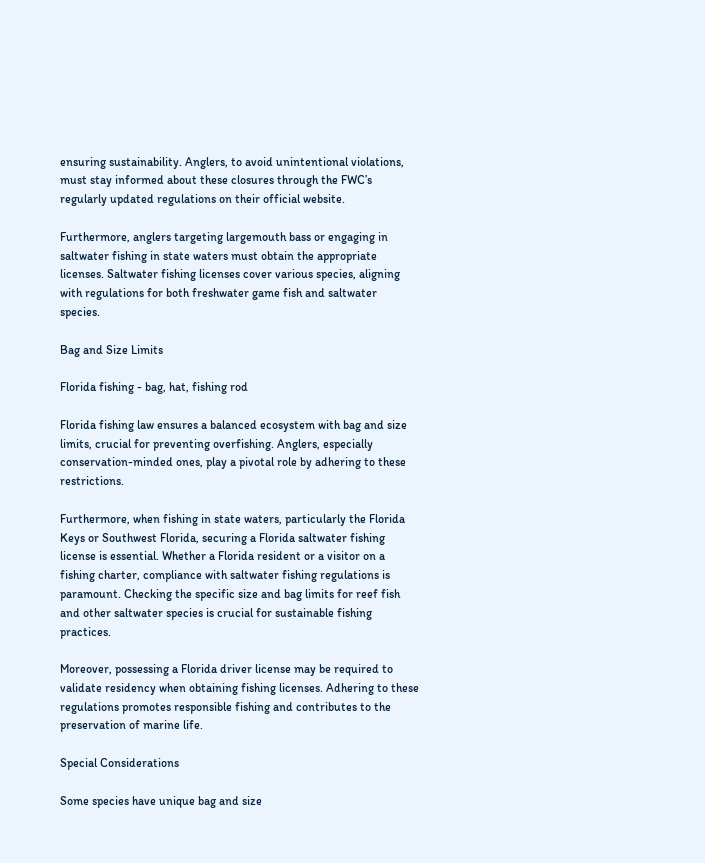ensuring sustainability. Anglers, to avoid unintentional violations, must stay informed about these closures through the FWC’s regularly updated regulations on their official website.

Furthermore, anglers targeting largemouth bass or engaging in saltwater fishing in state waters must obtain the appropriate licenses. Saltwater fishing licenses cover various species, aligning with regulations for both freshwater game fish and saltwater species.

Bag and Size Limits

Florida fishing - bag, hat, fishing rod

Florida fishing law ensures a balanced ecosystem with bag and size limits, crucial for preventing overfishing. Anglers, especially conservation-minded ones, play a pivotal role by adhering to these restrictions.

Furthermore, when fishing in state waters, particularly the Florida Keys or Southwest Florida, securing a Florida saltwater fishing license is essential. Whether a Florida resident or a visitor on a fishing charter, compliance with saltwater fishing regulations is paramount. Checking the specific size and bag limits for reef fish and other saltwater species is crucial for sustainable fishing practices.

Moreover, possessing a Florida driver license may be required to validate residency when obtaining fishing licenses. Adhering to these regulations promotes responsible fishing and contributes to the preservation of marine life.

Special Considerations

Some species have unique bag and size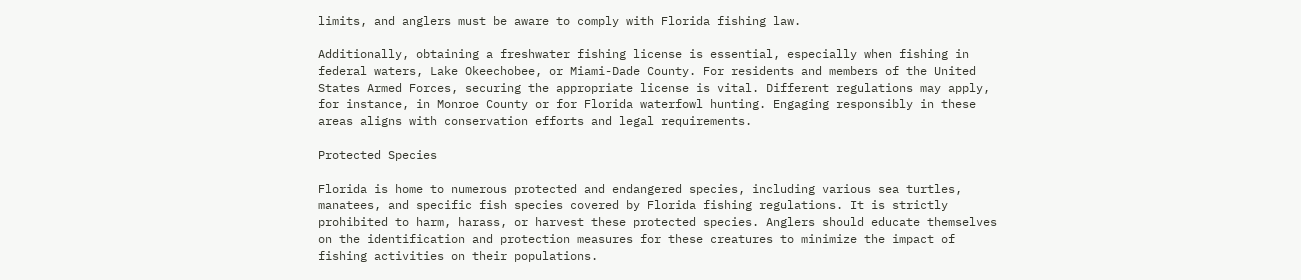limits, and anglers must be aware to comply with Florida fishing law.

Additionally, obtaining a freshwater fishing license is essential, especially when fishing in federal waters, Lake Okeechobee, or Miami-Dade County. For residents and members of the United States Armed Forces, securing the appropriate license is vital. Different regulations may apply, for instance, in Monroe County or for Florida waterfowl hunting. Engaging responsibly in these areas aligns with conservation efforts and legal requirements.

Protected Species

Florida is home to numerous protected and endangered species, including various sea turtles, manatees, and specific fish species covered by Florida fishing regulations. It is strictly prohibited to harm, harass, or harvest these protected species. Anglers should educate themselves on the identification and protection measures for these creatures to minimize the impact of fishing activities on their populations.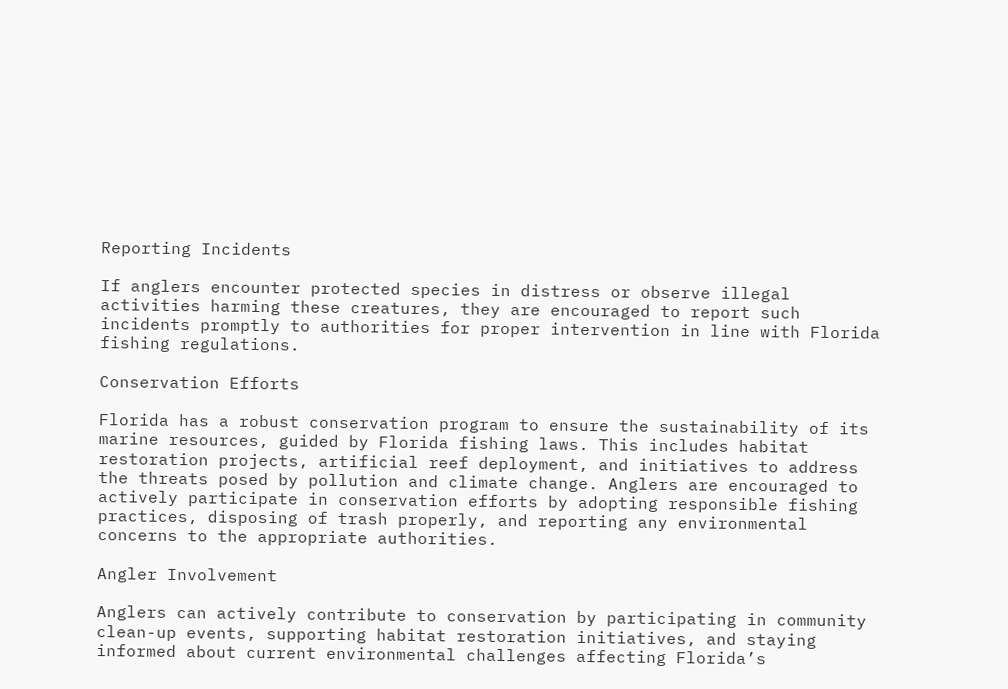Reporting Incidents

If anglers encounter protected species in distress or observe illegal activities harming these creatures, they are encouraged to report such incidents promptly to authorities for proper intervention in line with Florida fishing regulations.

Conservation Efforts

Florida has a robust conservation program to ensure the sustainability of its marine resources, guided by Florida fishing laws. This includes habitat restoration projects, artificial reef deployment, and initiatives to address the threats posed by pollution and climate change. Anglers are encouraged to actively participate in conservation efforts by adopting responsible fishing practices, disposing of trash properly, and reporting any environmental concerns to the appropriate authorities.

Angler Involvement

Anglers can actively contribute to conservation by participating in community clean-up events, supporting habitat restoration initiatives, and staying informed about current environmental challenges affecting Florida’s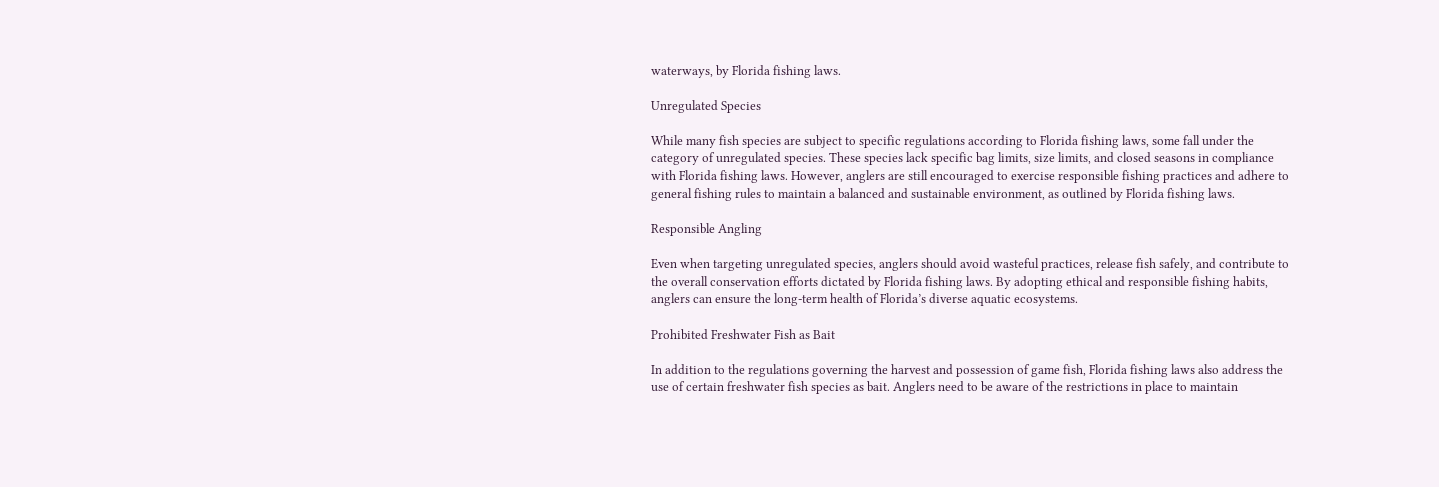waterways, by Florida fishing laws.

Unregulated Species

While many fish species are subject to specific regulations according to Florida fishing laws, some fall under the category of unregulated species. These species lack specific bag limits, size limits, and closed seasons in compliance with Florida fishing laws. However, anglers are still encouraged to exercise responsible fishing practices and adhere to general fishing rules to maintain a balanced and sustainable environment, as outlined by Florida fishing laws.

Responsible Angling

Even when targeting unregulated species, anglers should avoid wasteful practices, release fish safely, and contribute to the overall conservation efforts dictated by Florida fishing laws. By adopting ethical and responsible fishing habits, anglers can ensure the long-term health of Florida’s diverse aquatic ecosystems.

Prohibited Freshwater Fish as Bait

In addition to the regulations governing the harvest and possession of game fish, Florida fishing laws also address the use of certain freshwater fish species as bait. Anglers need to be aware of the restrictions in place to maintain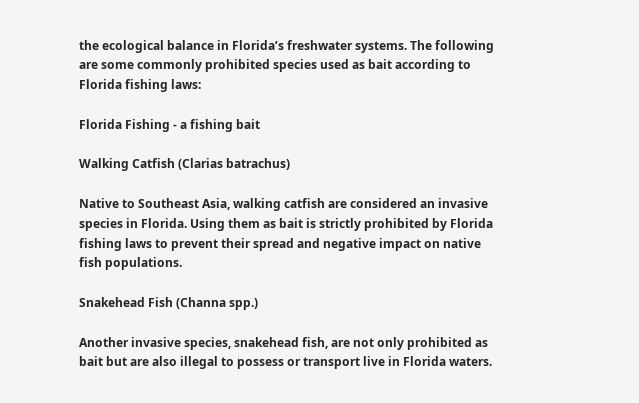the ecological balance in Florida’s freshwater systems. The following are some commonly prohibited species used as bait according to Florida fishing laws:

Florida Fishing - a fishing bait

Walking Catfish (Clarias batrachus)

Native to Southeast Asia, walking catfish are considered an invasive species in Florida. Using them as bait is strictly prohibited by Florida fishing laws to prevent their spread and negative impact on native fish populations.

Snakehead Fish (Channa spp.)

Another invasive species, snakehead fish, are not only prohibited as bait but are also illegal to possess or transport live in Florida waters.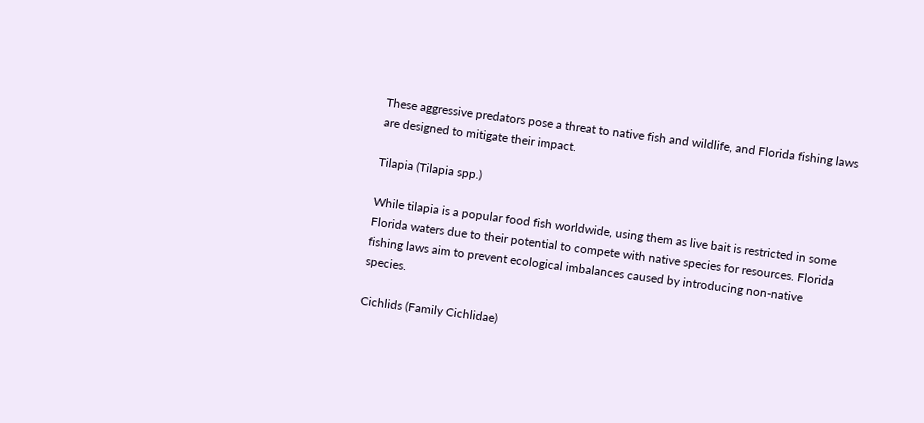These aggressive predators pose a threat to native fish and wildlife, and Florida fishing laws are designed to mitigate their impact.

Tilapia (Tilapia spp.)

While tilapia is a popular food fish worldwide, using them as live bait is restricted in some Florida waters due to their potential to compete with native species for resources. Florida fishing laws aim to prevent ecological imbalances caused by introducing non-native species.

Cichlids (Family Cichlidae)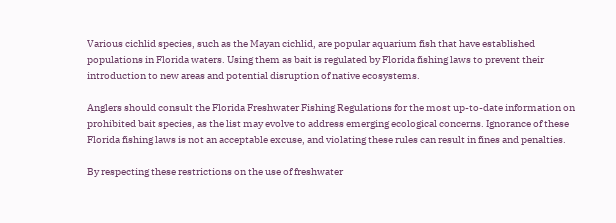Various cichlid species, such as the Mayan cichlid, are popular aquarium fish that have established populations in Florida waters. Using them as bait is regulated by Florida fishing laws to prevent their introduction to new areas and potential disruption of native ecosystems.

Anglers should consult the Florida Freshwater Fishing Regulations for the most up-to-date information on prohibited bait species, as the list may evolve to address emerging ecological concerns. Ignorance of these Florida fishing laws is not an acceptable excuse, and violating these rules can result in fines and penalties.

By respecting these restrictions on the use of freshwater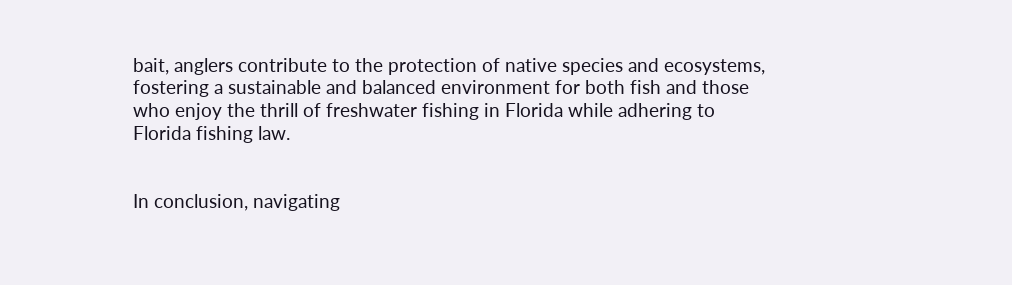bait, anglers contribute to the protection of native species and ecosystems, fostering a sustainable and balanced environment for both fish and those who enjoy the thrill of freshwater fishing in Florida while adhering to Florida fishing law.


In conclusion, navigating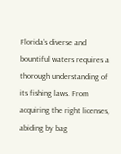Florida’s diverse and bountiful waters requires a thorough understanding of its fishing laws. From acquiring the right licenses, abiding by bag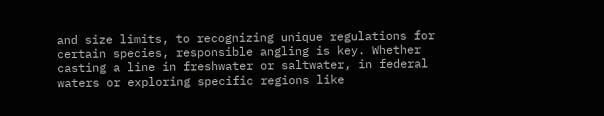and size limits, to recognizing unique regulations for certain species, responsible angling is key. Whether casting a line in freshwater or saltwater, in federal waters or exploring specific regions like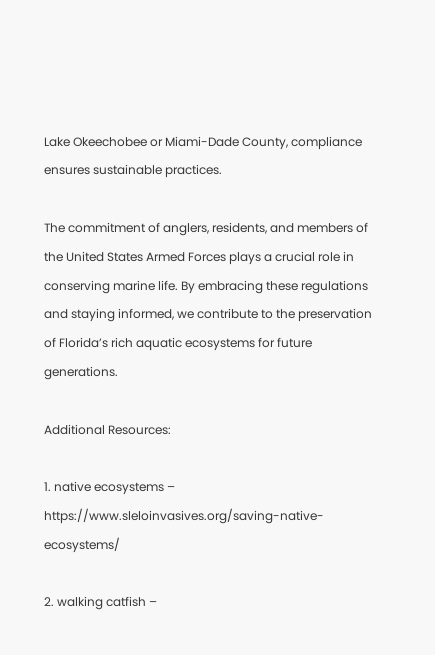Lake Okeechobee or Miami-Dade County, compliance ensures sustainable practices.

The commitment of anglers, residents, and members of the United States Armed Forces plays a crucial role in conserving marine life. By embracing these regulations and staying informed, we contribute to the preservation of Florida’s rich aquatic ecosystems for future generations.

Additional Resources:

1. native ecosystems – https://www.sleloinvasives.org/saving-native-ecosystems/

2. walking catfish –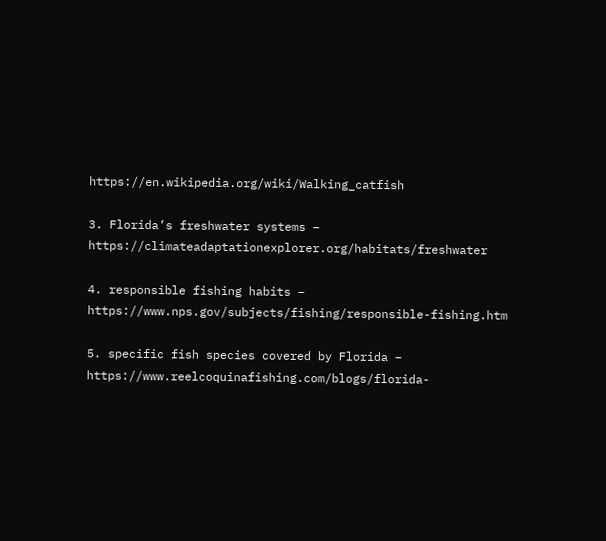https://en.wikipedia.org/wiki/Walking_catfish

3. Florida’s freshwater systems – https://climateadaptationexplorer.org/habitats/freshwater

4. responsible fishing habits – https://www.nps.gov/subjects/fishing/responsible-fishing.htm

5. specific fish species covered by Florida – https://www.reelcoquinafishing.com/blogs/florida-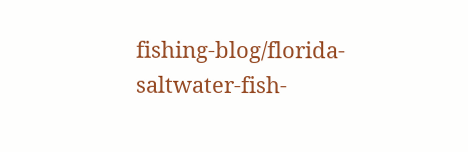fishing-blog/florida-saltwater-fish-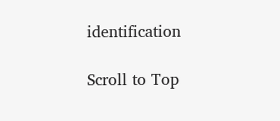identification

Scroll to Top